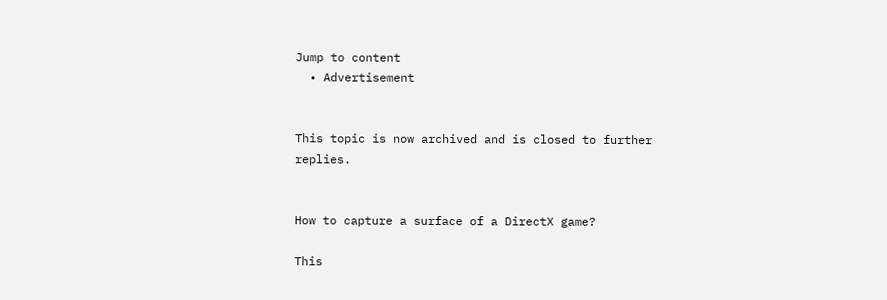Jump to content
  • Advertisement


This topic is now archived and is closed to further replies.


How to capture a surface of a DirectX game?

This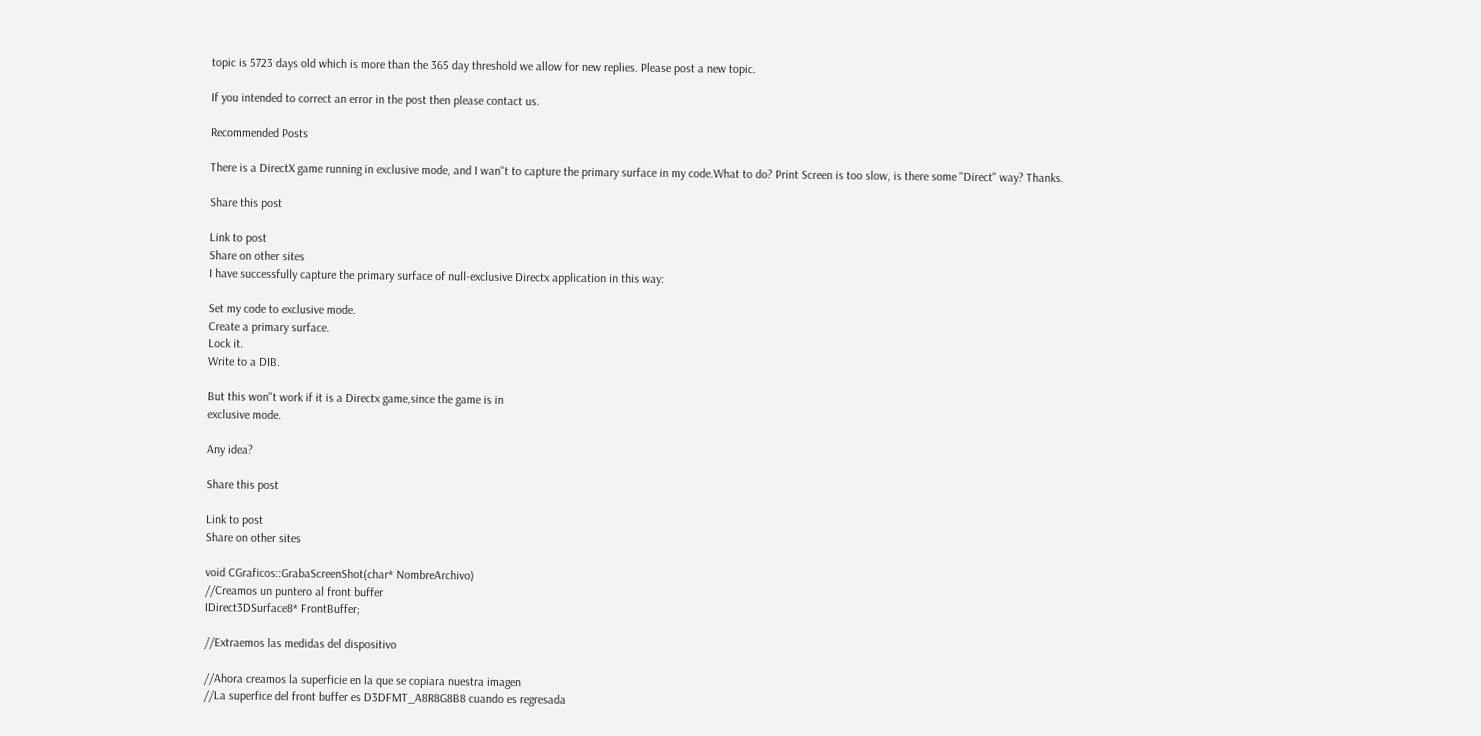topic is 5723 days old which is more than the 365 day threshold we allow for new replies. Please post a new topic.

If you intended to correct an error in the post then please contact us.

Recommended Posts

There is a DirectX game running in exclusive mode, and I wan''t to capture the primary surface in my code.What to do? Print Screen is too slow, is there some "Direct" way? Thanks.

Share this post

Link to post
Share on other sites
I have successfully capture the primary surface of null-exclusive Directx application in this way:

Set my code to exclusive mode.
Create a primary surface.
Lock it.
Write to a DIB.

But this won''t work if it is a Directx game,since the game is in
exclusive mode.

Any idea?

Share this post

Link to post
Share on other sites

void CGraficos::GrabaScreenShot(char* NombreArchivo)
//Creamos un puntero al front buffer
IDirect3DSurface8* FrontBuffer;

//Extraemos las medidas del dispositivo

//Ahora creamos la superficie en la que se copiara nuestra imagen
//La superfice del front buffer es D3DFMT_A8R8G8B8 cuando es regresada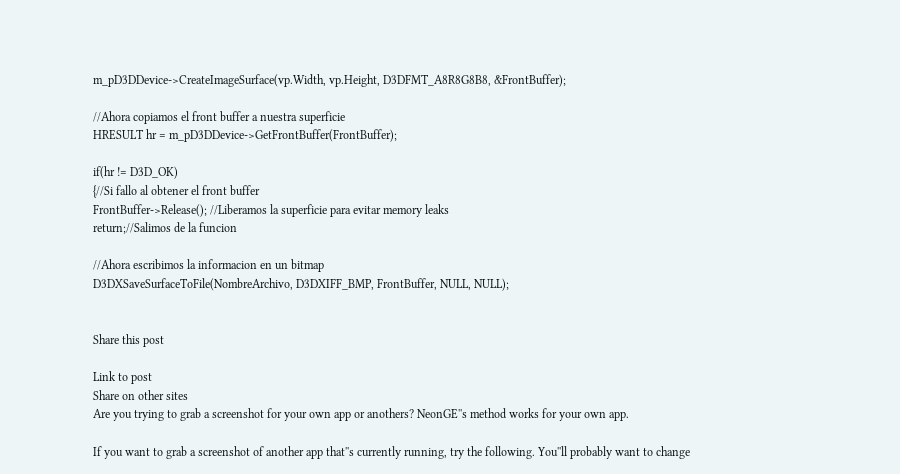m_pD3DDevice->CreateImageSurface(vp.Width, vp.Height, D3DFMT_A8R8G8B8, &FrontBuffer);

//Ahora copiamos el front buffer a nuestra superficie
HRESULT hr = m_pD3DDevice->GetFrontBuffer(FrontBuffer);

if(hr != D3D_OK)
{//Si fallo al obtener el front buffer
FrontBuffer->Release(); //Liberamos la superficie para evitar memory leaks
return;//Salimos de la funcion

//Ahora escribimos la informacion en un bitmap
D3DXSaveSurfaceToFile(NombreArchivo, D3DXIFF_BMP, FrontBuffer, NULL, NULL);


Share this post

Link to post
Share on other sites
Are you trying to grab a screenshot for your own app or anothers? NeonGE''s method works for your own app.

If you want to grab a screenshot of another app that''s currently running, try the following. You''ll probably want to change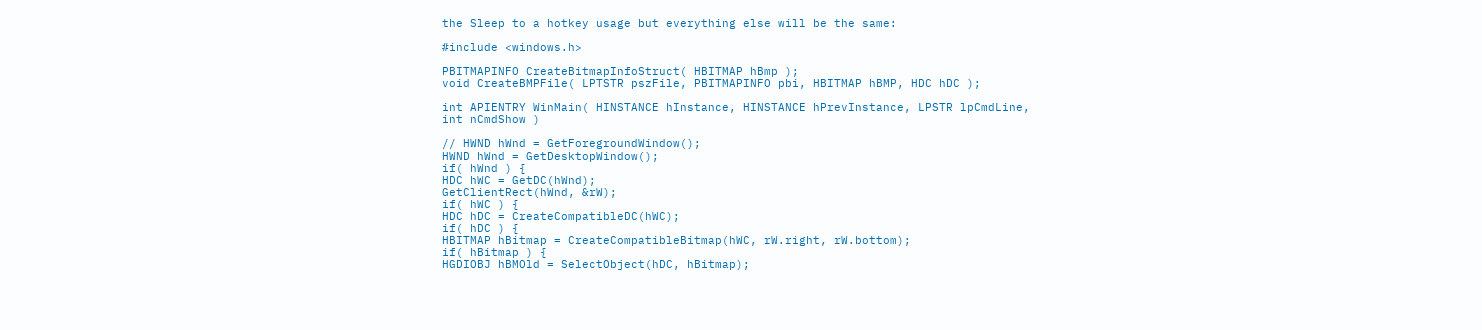the Sleep to a hotkey usage but everything else will be the same:

#include <windows.h>

PBITMAPINFO CreateBitmapInfoStruct( HBITMAP hBmp );
void CreateBMPFile( LPTSTR pszFile, PBITMAPINFO pbi, HBITMAP hBMP, HDC hDC );

int APIENTRY WinMain( HINSTANCE hInstance, HINSTANCE hPrevInstance, LPSTR lpCmdLine, int nCmdShow )

// HWND hWnd = GetForegroundWindow();
HWND hWnd = GetDesktopWindow();
if( hWnd ) {
HDC hWC = GetDC(hWnd);
GetClientRect(hWnd, &rW);
if( hWC ) {
HDC hDC = CreateCompatibleDC(hWC);
if( hDC ) {
HBITMAP hBitmap = CreateCompatibleBitmap(hWC, rW.right, rW.bottom);
if( hBitmap ) {
HGDIOBJ hBMOld = SelectObject(hDC, hBitmap);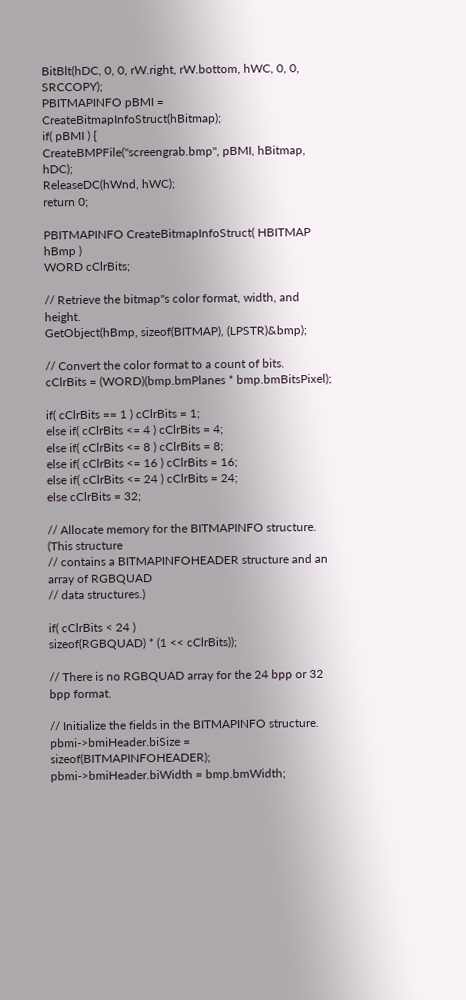BitBlt(hDC, 0, 0, rW.right, rW.bottom, hWC, 0, 0, SRCCOPY);
PBITMAPINFO pBMI = CreateBitmapInfoStruct(hBitmap);
if( pBMI ) {
CreateBMPFile("screengrab.bmp", pBMI, hBitmap, hDC);
ReleaseDC(hWnd, hWC);
return 0;

PBITMAPINFO CreateBitmapInfoStruct( HBITMAP hBmp )
WORD cClrBits;

// Retrieve the bitmap''s color format, width, and height.
GetObject(hBmp, sizeof(BITMAP), (LPSTR)&bmp);

// Convert the color format to a count of bits.
cClrBits = (WORD)(bmp.bmPlanes * bmp.bmBitsPixel);

if( cClrBits == 1 ) cClrBits = 1;
else if( cClrBits <= 4 ) cClrBits = 4;
else if( cClrBits <= 8 ) cClrBits = 8;
else if( cClrBits <= 16 ) cClrBits = 16;
else if( cClrBits <= 24 ) cClrBits = 24;
else cClrBits = 32;

// Allocate memory for the BITMAPINFO structure. (This structure
// contains a BITMAPINFOHEADER structure and an array of RGBQUAD
// data structures.)

if( cClrBits < 24 )
sizeof(RGBQUAD) * (1 << cClrBits));

// There is no RGBQUAD array for the 24 bpp or 32 bpp format.

// Initialize the fields in the BITMAPINFO structure.
pbmi->bmiHeader.biSize = sizeof(BITMAPINFOHEADER);
pbmi->bmiHeader.biWidth = bmp.bmWidth;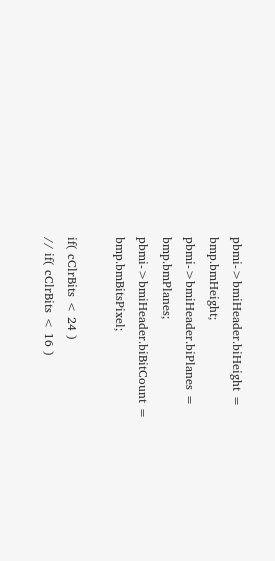pbmi->bmiHeader.biHeight = bmp.bmHeight;
pbmi->bmiHeader.biPlanes = bmp.bmPlanes;
pbmi->bmiHeader.biBitCount = bmp.bmBitsPixel;

if( cClrBits < 24 )
// if( cClrBits < 16 )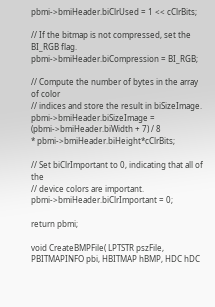pbmi->bmiHeader.biClrUsed = 1 << cClrBits;

// If the bitmap is not compressed, set the BI_RGB flag.
pbmi->bmiHeader.biCompression = BI_RGB;

// Compute the number of bytes in the array of color
// indices and store the result in biSizeImage.
pbmi->bmiHeader.biSizeImage = (pbmi->bmiHeader.biWidth + 7) / 8
* pbmi->bmiHeader.biHeight*cClrBits;

// Set biClrImportant to 0, indicating that all of the
// device colors are important.
pbmi->bmiHeader.biClrImportant = 0;

return pbmi;

void CreateBMPFile( LPTSTR pszFile, PBITMAPINFO pbi, HBITMAP hBMP, HDC hDC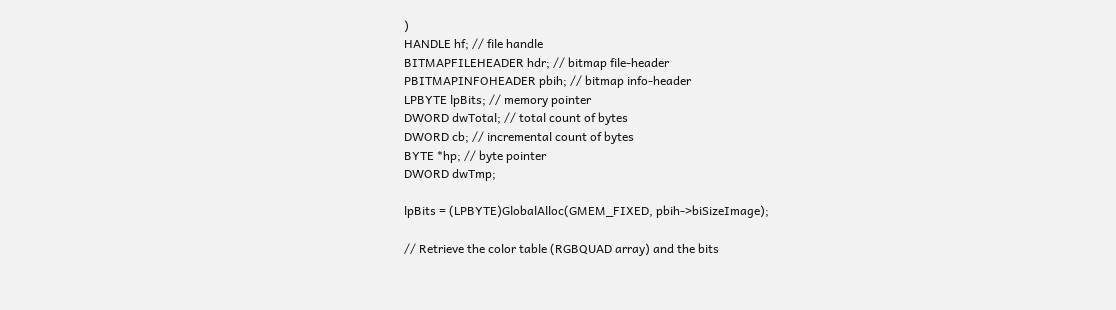)
HANDLE hf; // file handle
BITMAPFILEHEADER hdr; // bitmap file-header
PBITMAPINFOHEADER pbih; // bitmap info-header
LPBYTE lpBits; // memory pointer
DWORD dwTotal; // total count of bytes
DWORD cb; // incremental count of bytes
BYTE *hp; // byte pointer
DWORD dwTmp;

lpBits = (LPBYTE)GlobalAlloc(GMEM_FIXED, pbih->biSizeImage);

// Retrieve the color table (RGBQUAD array) and the bits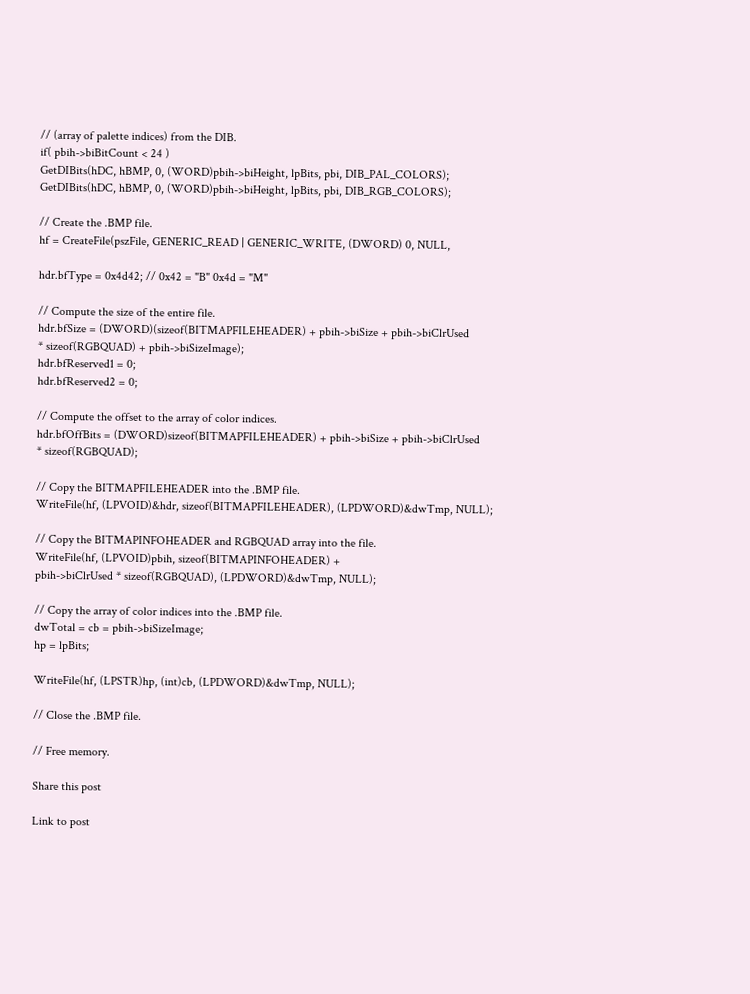// (array of palette indices) from the DIB.
if( pbih->biBitCount < 24 )
GetDIBits(hDC, hBMP, 0, (WORD)pbih->biHeight, lpBits, pbi, DIB_PAL_COLORS);
GetDIBits(hDC, hBMP, 0, (WORD)pbih->biHeight, lpBits, pbi, DIB_RGB_COLORS);

// Create the .BMP file.
hf = CreateFile(pszFile, GENERIC_READ | GENERIC_WRITE, (DWORD) 0, NULL,

hdr.bfType = 0x4d42; // 0x42 = "B" 0x4d = "M"

// Compute the size of the entire file.
hdr.bfSize = (DWORD)(sizeof(BITMAPFILEHEADER) + pbih->biSize + pbih->biClrUsed
* sizeof(RGBQUAD) + pbih->biSizeImage);
hdr.bfReserved1 = 0;
hdr.bfReserved2 = 0;

// Compute the offset to the array of color indices.
hdr.bfOffBits = (DWORD)sizeof(BITMAPFILEHEADER) + pbih->biSize + pbih->biClrUsed
* sizeof(RGBQUAD);

// Copy the BITMAPFILEHEADER into the .BMP file.
WriteFile(hf, (LPVOID)&hdr, sizeof(BITMAPFILEHEADER), (LPDWORD)&dwTmp, NULL);

// Copy the BITMAPINFOHEADER and RGBQUAD array into the file.
WriteFile(hf, (LPVOID)pbih, sizeof(BITMAPINFOHEADER) +
pbih->biClrUsed * sizeof(RGBQUAD), (LPDWORD)&dwTmp, NULL);

// Copy the array of color indices into the .BMP file.
dwTotal = cb = pbih->biSizeImage;
hp = lpBits;

WriteFile(hf, (LPSTR)hp, (int)cb, (LPDWORD)&dwTmp, NULL);

// Close the .BMP file.

// Free memory.

Share this post

Link to post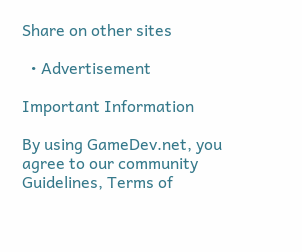Share on other sites

  • Advertisement

Important Information

By using GameDev.net, you agree to our community Guidelines, Terms of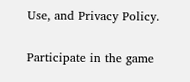Use, and Privacy Policy.

Participate in the game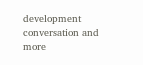development conversation and more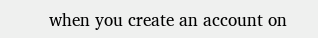when you create an account on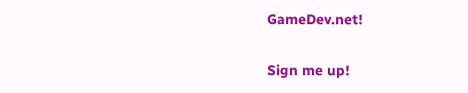GameDev.net!

Sign me up!